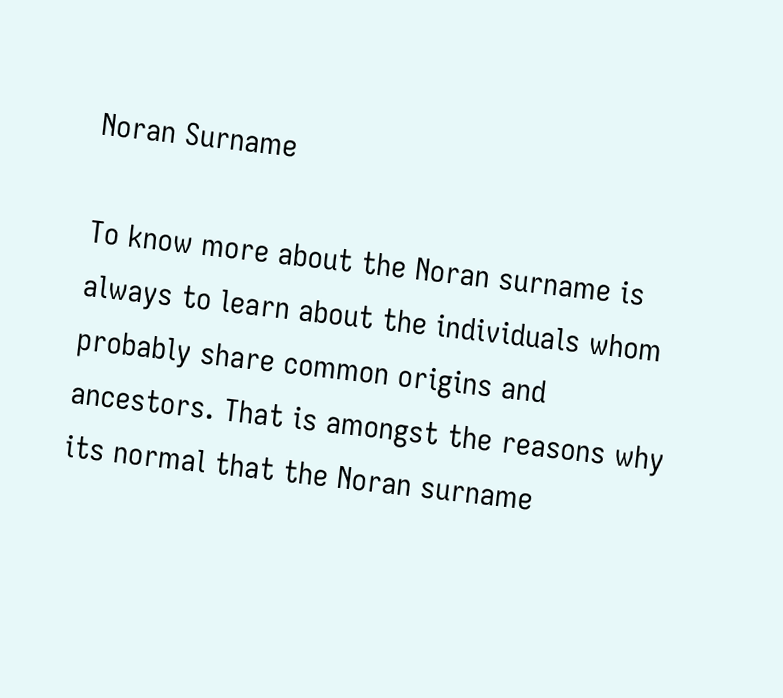Noran Surname

To know more about the Noran surname is always to learn about the individuals whom probably share common origins and ancestors. That is amongst the reasons why its normal that the Noran surname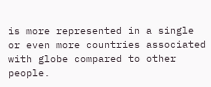is more represented in a single or even more countries associated with globe compared to other people.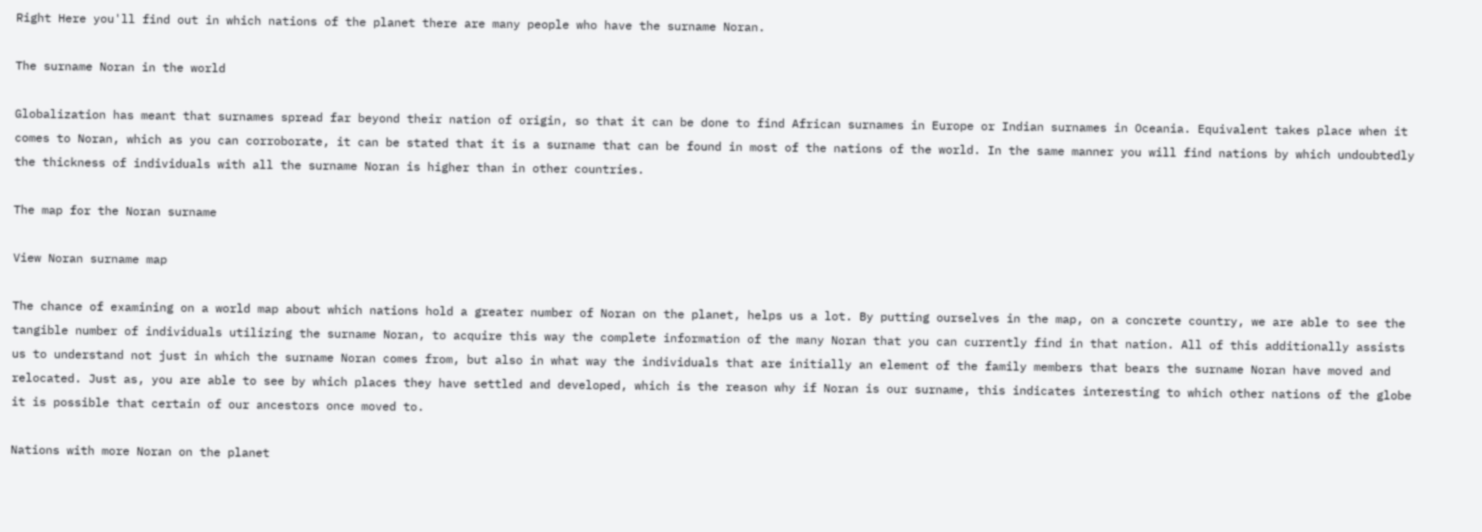Right Here you'll find out in which nations of the planet there are many people who have the surname Noran.

The surname Noran in the world

Globalization has meant that surnames spread far beyond their nation of origin, so that it can be done to find African surnames in Europe or Indian surnames in Oceania. Equivalent takes place when it comes to Noran, which as you can corroborate, it can be stated that it is a surname that can be found in most of the nations of the world. In the same manner you will find nations by which undoubtedly the thickness of individuals with all the surname Noran is higher than in other countries.

The map for the Noran surname

View Noran surname map

The chance of examining on a world map about which nations hold a greater number of Noran on the planet, helps us a lot. By putting ourselves in the map, on a concrete country, we are able to see the tangible number of individuals utilizing the surname Noran, to acquire this way the complete information of the many Noran that you can currently find in that nation. All of this additionally assists us to understand not just in which the surname Noran comes from, but also in what way the individuals that are initially an element of the family members that bears the surname Noran have moved and relocated. Just as, you are able to see by which places they have settled and developed, which is the reason why if Noran is our surname, this indicates interesting to which other nations of the globe it is possible that certain of our ancestors once moved to.

Nations with more Noran on the planet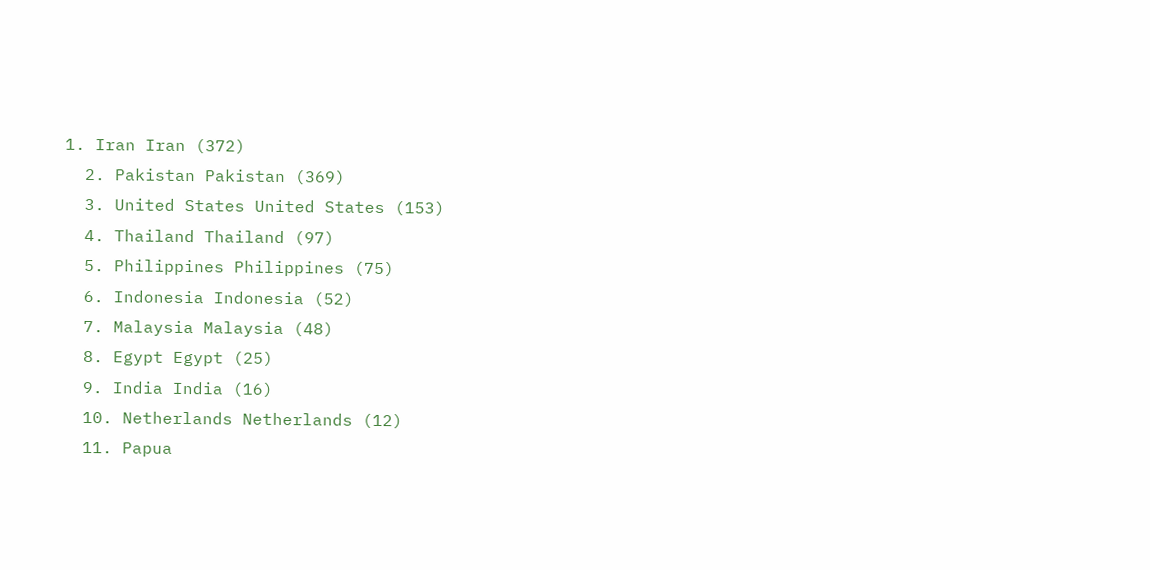1. Iran Iran (372)
  2. Pakistan Pakistan (369)
  3. United States United States (153)
  4. Thailand Thailand (97)
  5. Philippines Philippines (75)
  6. Indonesia Indonesia (52)
  7. Malaysia Malaysia (48)
  8. Egypt Egypt (25)
  9. India India (16)
  10. Netherlands Netherlands (12)
  11. Papua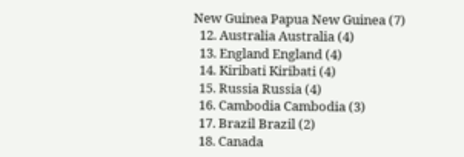New Guinea Papua New Guinea (7)
  12. Australia Australia (4)
  13. England England (4)
  14. Kiribati Kiribati (4)
  15. Russia Russia (4)
  16. Cambodia Cambodia (3)
  17. Brazil Brazil (2)
  18. Canada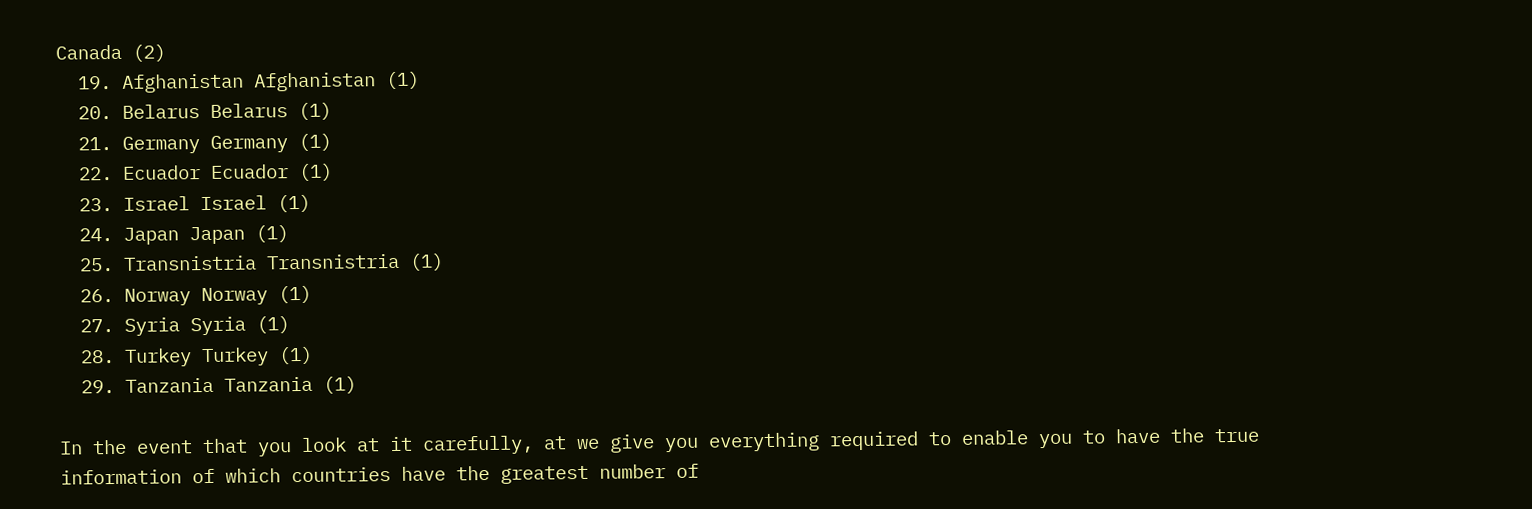Canada (2)
  19. Afghanistan Afghanistan (1)
  20. Belarus Belarus (1)
  21. Germany Germany (1)
  22. Ecuador Ecuador (1)
  23. Israel Israel (1)
  24. Japan Japan (1)
  25. Transnistria Transnistria (1)
  26. Norway Norway (1)
  27. Syria Syria (1)
  28. Turkey Turkey (1)
  29. Tanzania Tanzania (1)

In the event that you look at it carefully, at we give you everything required to enable you to have the true information of which countries have the greatest number of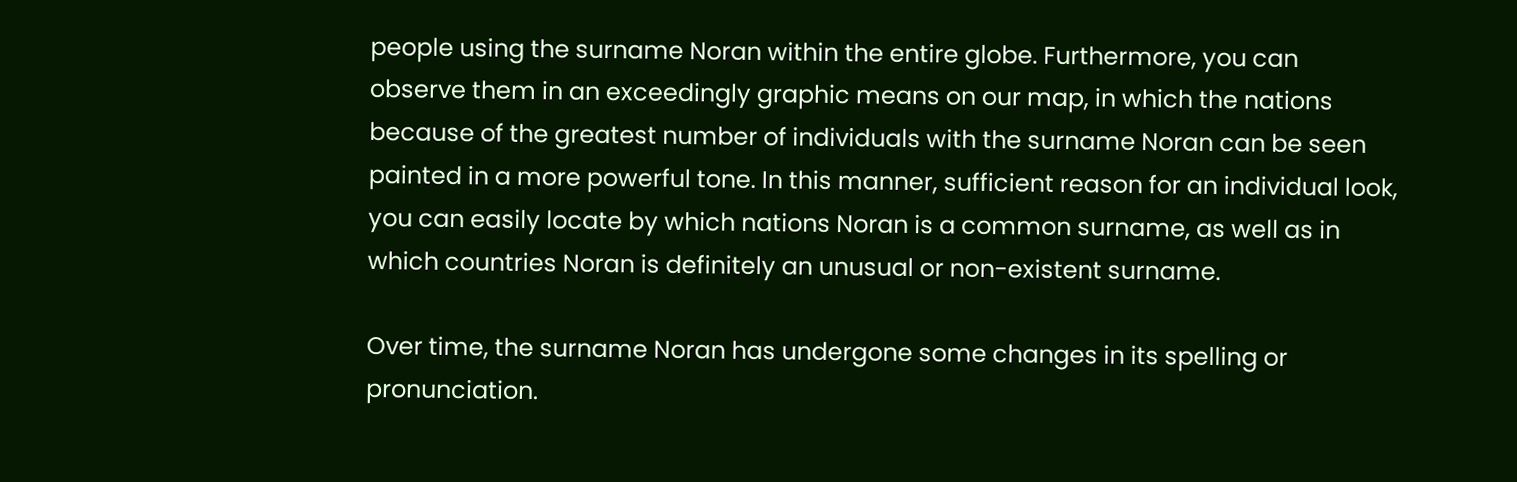people using the surname Noran within the entire globe. Furthermore, you can observe them in an exceedingly graphic means on our map, in which the nations because of the greatest number of individuals with the surname Noran can be seen painted in a more powerful tone. In this manner, sufficient reason for an individual look, you can easily locate by which nations Noran is a common surname, as well as in which countries Noran is definitely an unusual or non-existent surname.

Over time, the surname Noran has undergone some changes in its spelling or pronunciation.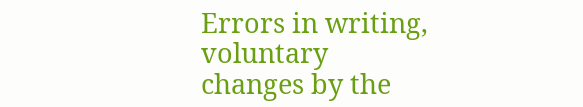Errors in writing, voluntary changes by the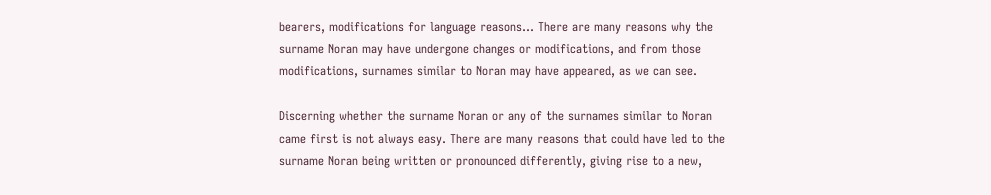bearers, modifications for language reasons... There are many reasons why the surname Noran may have undergone changes or modifications, and from those modifications, surnames similar to Noran may have appeared, as we can see.

Discerning whether the surname Noran or any of the surnames similar to Noran came first is not always easy. There are many reasons that could have led to the surname Noran being written or pronounced differently, giving rise to a new,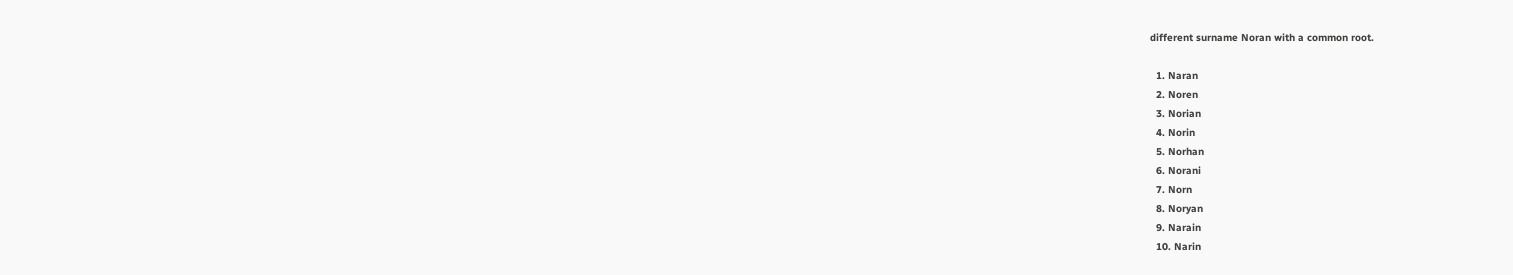different surname Noran with a common root.

  1. Naran
  2. Noren
  3. Norian
  4. Norin
  5. Norhan
  6. Norani
  7. Norn
  8. Noryan
  9. Narain
  10. Narin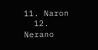11. Naron
  12. Nerano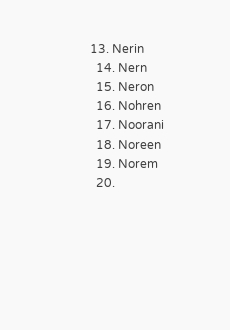13. Nerin
  14. Nern
  15. Neron
  16. Nohren
  17. Noorani
  18. Noreen
  19. Norem
  20.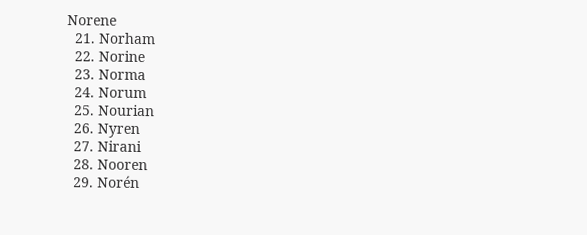Norene
  21. Norham
  22. Norine
  23. Norma
  24. Norum
  25. Nourian
  26. Nyren
  27. Nirani
  28. Nooren
  29. Norén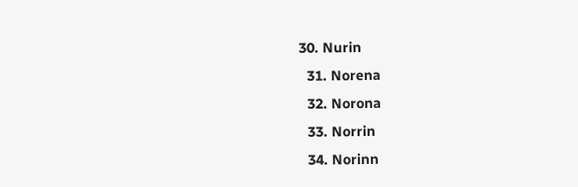30. Nurin
  31. Norena
  32. Norona
  33. Norrin
  34. Norinn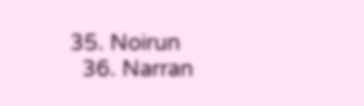35. Noirun
  36. Narran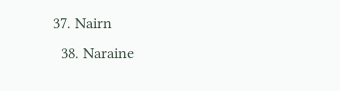37. Nairn
  38. Naraine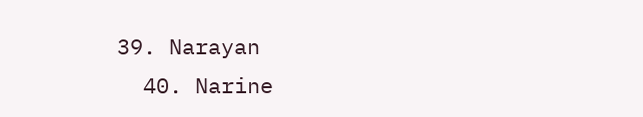39. Narayan
  40. Narine